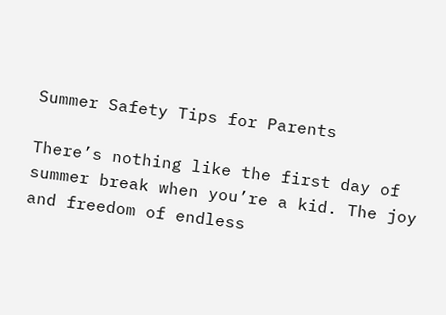Summer Safety Tips for Parents

There’s nothing like the first day of summer break when you’re a kid. The joy and freedom of endless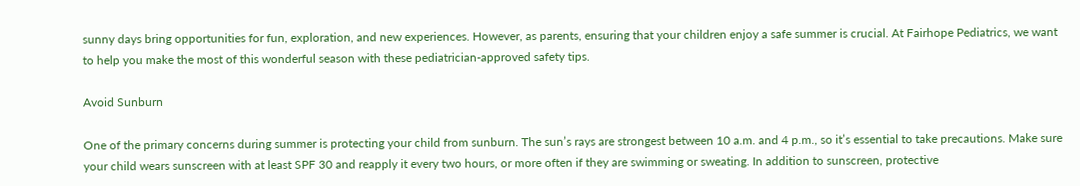sunny days bring opportunities for fun, exploration, and new experiences. However, as parents, ensuring that your children enjoy a safe summer is crucial. At Fairhope Pediatrics, we want to help you make the most of this wonderful season with these pediatrician-approved safety tips.

Avoid Sunburn

One of the primary concerns during summer is protecting your child from sunburn. The sun’s rays are strongest between 10 a.m. and 4 p.m., so it’s essential to take precautions. Make sure your child wears sunscreen with at least SPF 30 and reapply it every two hours, or more often if they are swimming or sweating. In addition to sunscreen, protective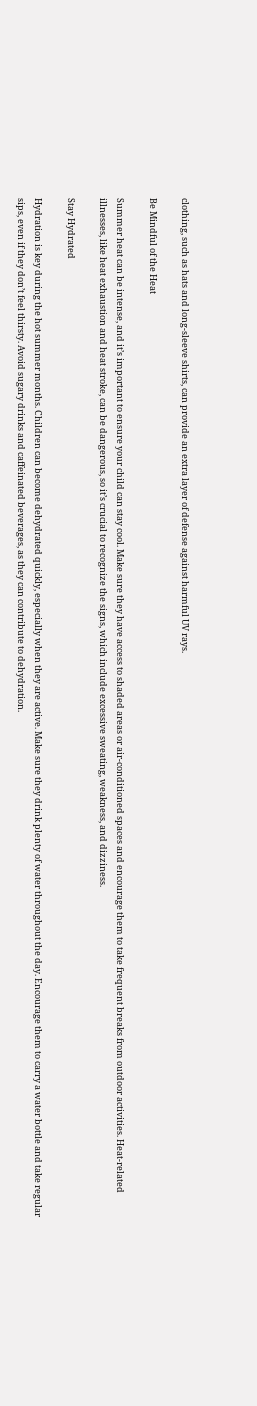clothing, such as hats and long-sleeve shirts, can provide an extra layer of defense against harmful UV rays.

Be Mindful of the Heat

Summer heat can be intense, and it’s important to ensure your child can stay cool. Make sure they have access to shaded areas or air-conditioned spaces and encourage them to take frequent breaks from outdoor activities. Heat-related illnesses, like heat exhaustion and heat stroke, can be dangerous, so it’s crucial to recognize the signs, which include excessive sweating, weakness, and dizziness.

Stay Hydrated

Hydration is key during the hot summer months. Children can become dehydrated quickly, especially when they are active. Make sure they drink plenty of water throughout the day. Encourage them to carry a water bottle and take regular sips, even if they don’t feel thirsty. Avoid sugary drinks and caffeinated beverages, as they can contribute to dehydration.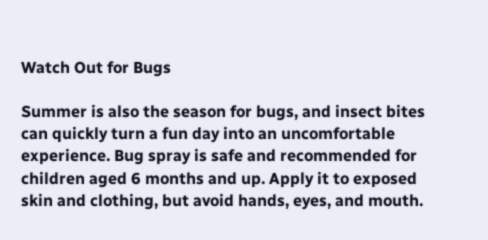Watch Out for Bugs

Summer is also the season for bugs, and insect bites can quickly turn a fun day into an uncomfortable experience. Bug spray is safe and recommended for children aged 6 months and up. Apply it to exposed skin and clothing, but avoid hands, eyes, and mouth.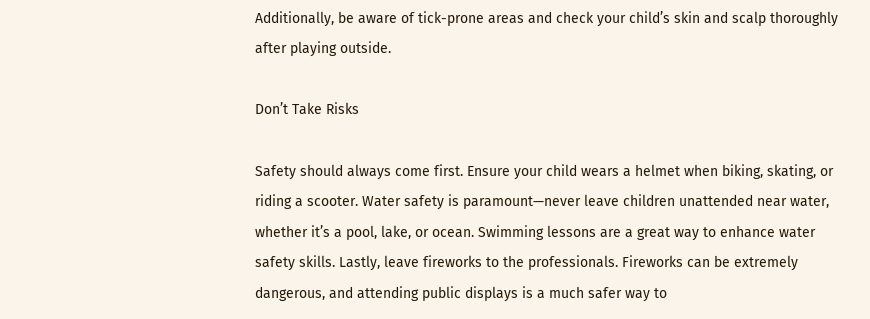Additionally, be aware of tick-prone areas and check your child’s skin and scalp thoroughly after playing outside.

Don’t Take Risks

Safety should always come first. Ensure your child wears a helmet when biking, skating, or riding a scooter. Water safety is paramount—never leave children unattended near water, whether it’s a pool, lake, or ocean. Swimming lessons are a great way to enhance water safety skills. Lastly, leave fireworks to the professionals. Fireworks can be extremely dangerous, and attending public displays is a much safer way to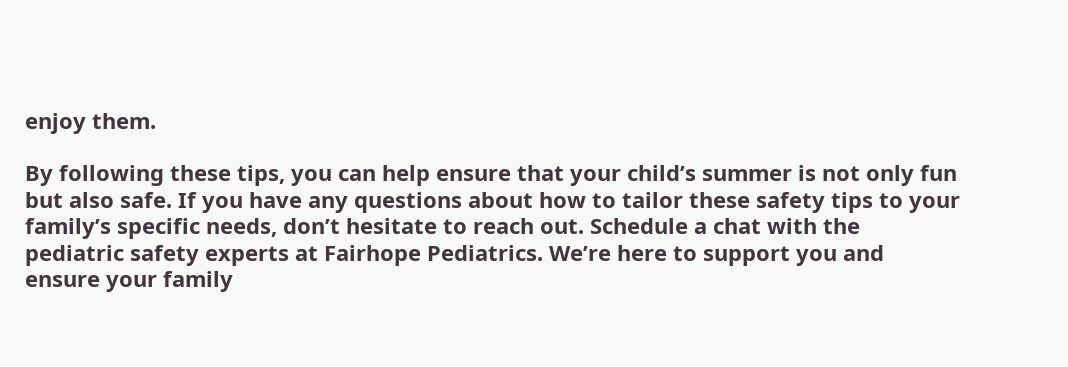enjoy them.

By following these tips, you can help ensure that your child’s summer is not only fun but also safe. If you have any questions about how to tailor these safety tips to your family’s specific needs, don’t hesitate to reach out. Schedule a chat with the pediatric safety experts at Fairhope Pediatrics. We’re here to support you and ensure your family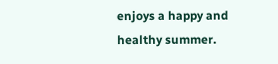enjoys a happy and healthy summer.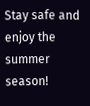Stay safe and enjoy the summer season!